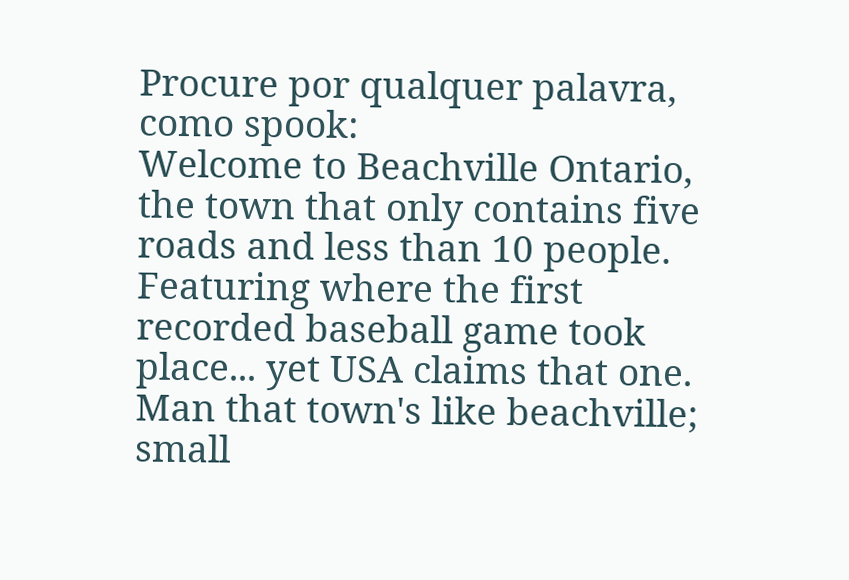Procure por qualquer palavra, como spook:
Welcome to Beachville Ontario, the town that only contains five roads and less than 10 people. Featuring where the first recorded baseball game took place... yet USA claims that one.
Man that town's like beachville; small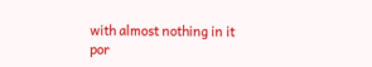with almost nothing in it
por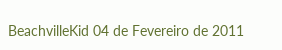BeachvilleKid 04 de Fevereiro de 2011